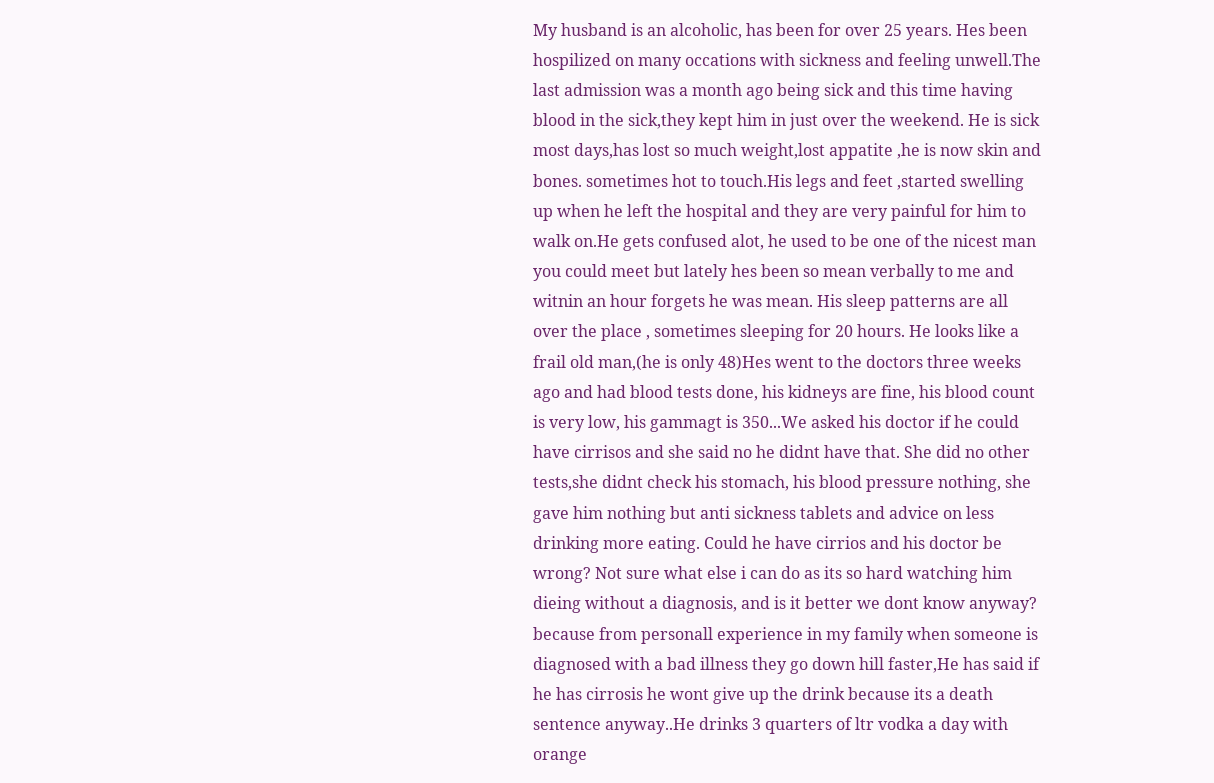My husband is an alcoholic, has been for over 25 years. Hes been hospilized on many occations with sickness and feeling unwell.The last admission was a month ago being sick and this time having blood in the sick,they kept him in just over the weekend. He is sick most days,has lost so much weight,lost appatite ,he is now skin and bones. sometimes hot to touch.His legs and feet ,started swelling up when he left the hospital and they are very painful for him to walk on.He gets confused alot, he used to be one of the nicest man you could meet but lately hes been so mean verbally to me and witnin an hour forgets he was mean. His sleep patterns are all over the place , sometimes sleeping for 20 hours. He looks like a frail old man,(he is only 48)Hes went to the doctors three weeks ago and had blood tests done, his kidneys are fine, his blood count is very low, his gammagt is 350...We asked his doctor if he could have cirrisos and she said no he didnt have that. She did no other tests,she didnt check his stomach, his blood pressure nothing, she gave him nothing but anti sickness tablets and advice on less drinking more eating. Could he have cirrios and his doctor be wrong? Not sure what else i can do as its so hard watching him dieing without a diagnosis, and is it better we dont know anyway? because from personall experience in my family when someone is diagnosed with a bad illness they go down hill faster,He has said if he has cirrosis he wont give up the drink because its a death sentence anyway..He drinks 3 quarters of ltr vodka a day with orange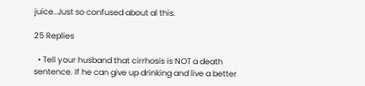juice..Just so confused about al this.

25 Replies

  • Tell your husband that cirrhosis is NOT a death sentence. If he can give up drinking and live a better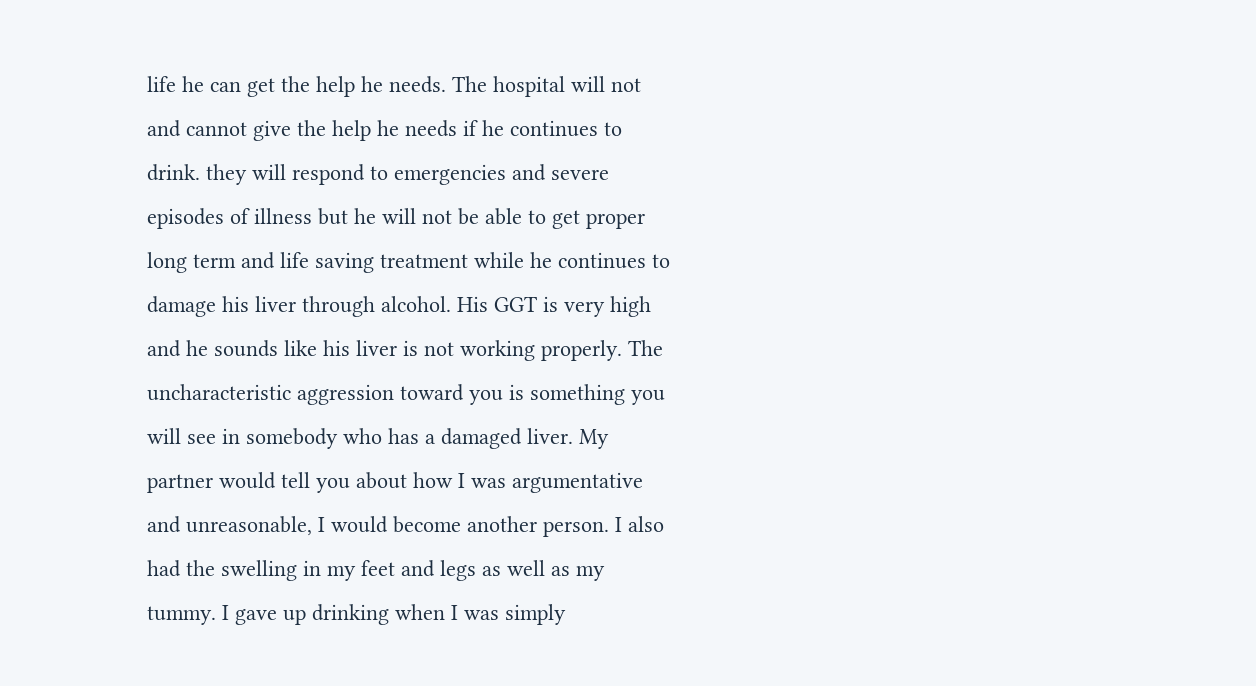life he can get the help he needs. The hospital will not and cannot give the help he needs if he continues to drink. they will respond to emergencies and severe episodes of illness but he will not be able to get proper long term and life saving treatment while he continues to damage his liver through alcohol. His GGT is very high and he sounds like his liver is not working properly. The uncharacteristic aggression toward you is something you will see in somebody who has a damaged liver. My partner would tell you about how I was argumentative and unreasonable, I would become another person. I also had the swelling in my feet and legs as well as my tummy. I gave up drinking when I was simply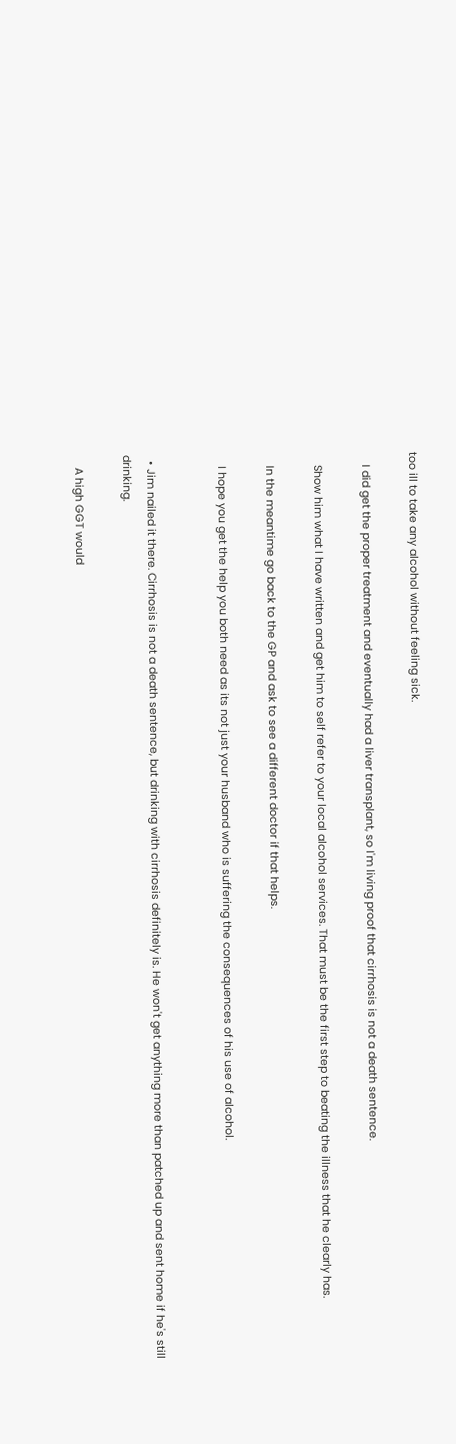too ill to take any alcohol without feeling sick.

    I did get the proper treatment and eventually had a liver transplant, so I'm living proof that cirrhosis is not a death sentence.

    Show him what I have written and get him to self refer to your local alcohol services. That must be the first step to beating the illness that he clearly has.

    In the meantime go back to the GP and ask to see a different doctor if that helps.

    I hope you get the help you both need as its not just your husband who is suffering the consequences of his use of alcohol.


  • Jim nailed it there. Cirrhosis is not a death sentence, but drinking with cirrhosis definitely is. He won't get anything more than patched up and sent home if he's still drinking.

    A high GGT would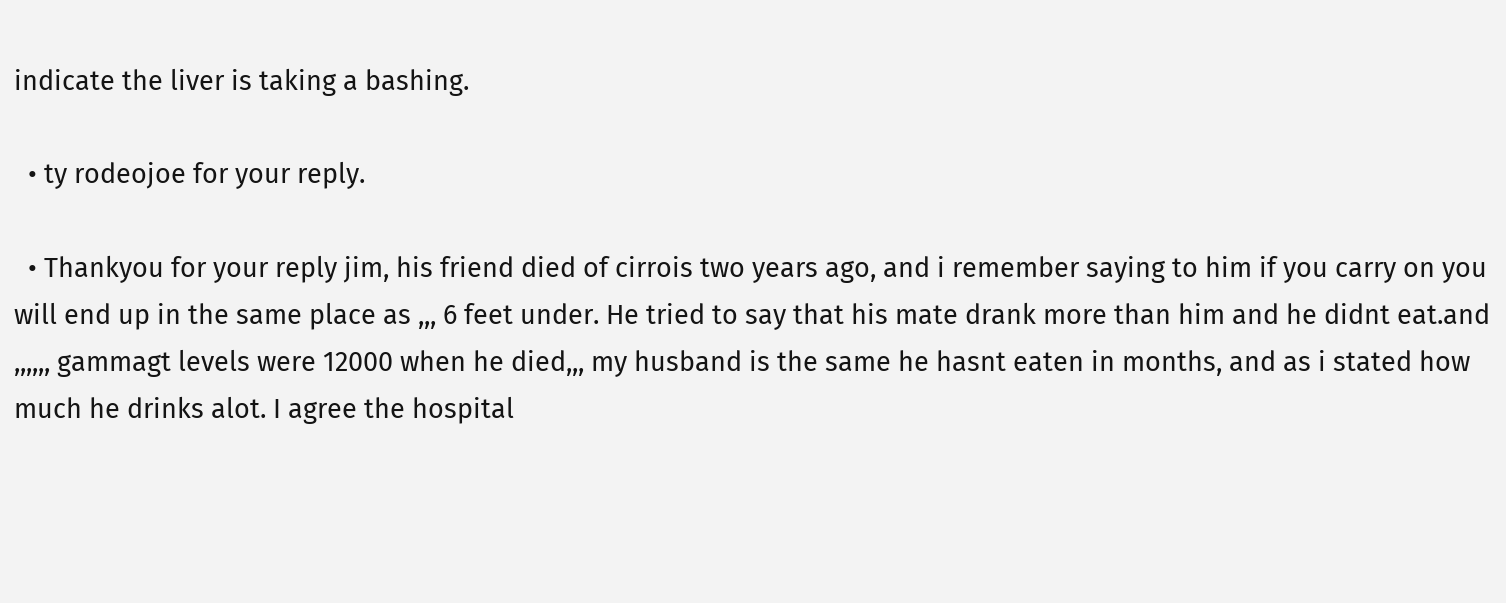indicate the liver is taking a bashing.

  • ty rodeojoe for your reply.

  • Thankyou for your reply jim, his friend died of cirrois two years ago, and i remember saying to him if you carry on you will end up in the same place as ,,, 6 feet under. He tried to say that his mate drank more than him and he didnt eat.and ,,,,,, gammagt levels were 12000 when he died,,, my husband is the same he hasnt eaten in months, and as i stated how much he drinks alot. I agree the hospital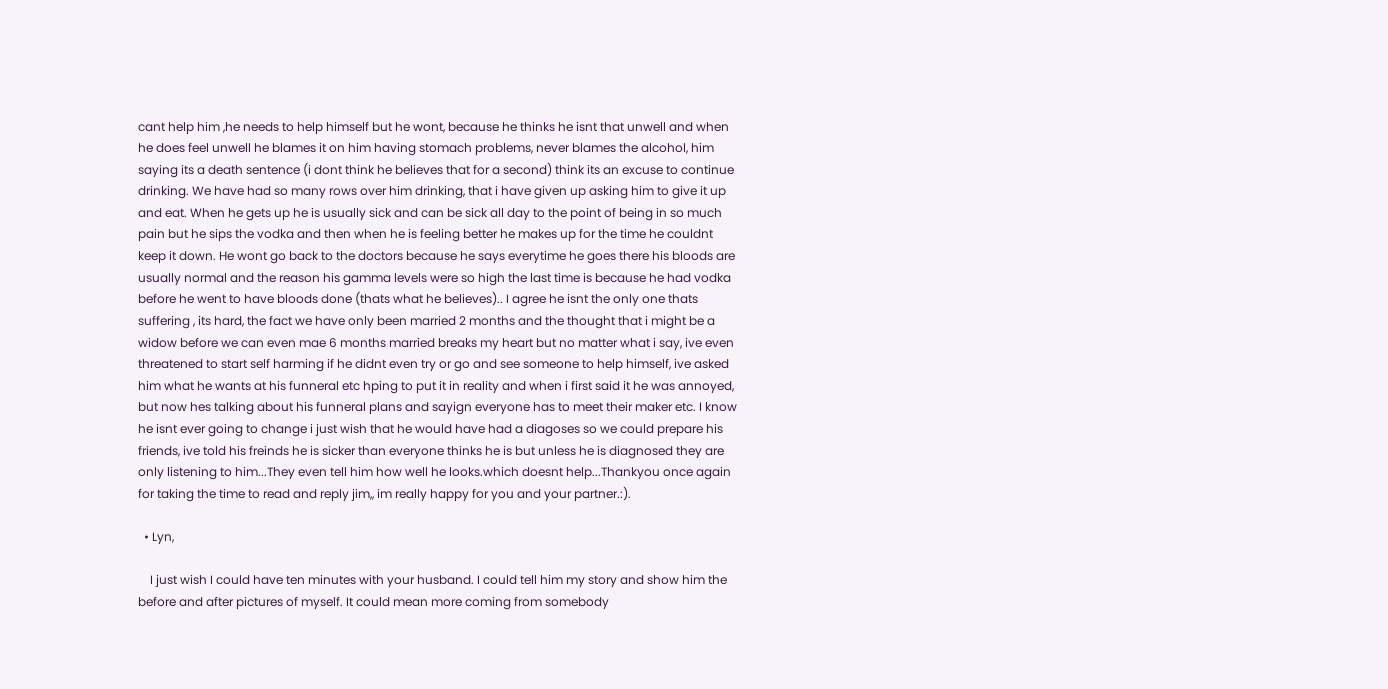cant help him ,he needs to help himself but he wont, because he thinks he isnt that unwell and when he does feel unwell he blames it on him having stomach problems, never blames the alcohol, him saying its a death sentence (i dont think he believes that for a second) think its an excuse to continue drinking. We have had so many rows over him drinking, that i have given up asking him to give it up and eat. When he gets up he is usually sick and can be sick all day to the point of being in so much pain but he sips the vodka and then when he is feeling better he makes up for the time he couldnt keep it down. He wont go back to the doctors because he says everytime he goes there his bloods are usually normal and the reason his gamma levels were so high the last time is because he had vodka before he went to have bloods done (thats what he believes).. I agree he isnt the only one thats suffering , its hard, the fact we have only been married 2 months and the thought that i might be a widow before we can even mae 6 months married breaks my heart but no matter what i say, ive even threatened to start self harming if he didnt even try or go and see someone to help himself, ive asked him what he wants at his funneral etc hping to put it in reality and when i first said it he was annoyed, but now hes talking about his funneral plans and sayign everyone has to meet their maker etc. I know he isnt ever going to change i just wish that he would have had a diagoses so we could prepare his friends, ive told his freinds he is sicker than everyone thinks he is but unless he is diagnosed they are only listening to him...They even tell him how well he looks.which doesnt help...Thankyou once again for taking the time to read and reply jim,, im really happy for you and your partner.:).

  • Lyn,

    I just wish I could have ten minutes with your husband. I could tell him my story and show him the before and after pictures of myself. It could mean more coming from somebody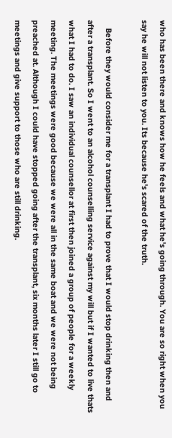who has been there and knows how he feels and what he's going through. You are so right when you say he will not listen to you. Its because he's scared of the truth.

    Before they would consider me for a transplant I had to prove that I would stop drinking then and after a transplant. So I went to an alcohol counselling service against my will but if I wanted to live thats what I had to do. I saw an individual counsellor at first then joined a group of people for a weekly meeting. The meetings were good because we were all in the same boat and we were not being preached at. Although I could have stopped going after the transplant, six months later I still go to meetings and give support to those who are still drinking.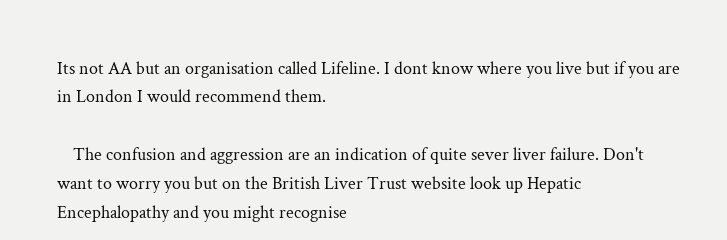Its not AA but an organisation called Lifeline. I dont know where you live but if you are in London I would recommend them.

    The confusion and aggression are an indication of quite sever liver failure. Don't want to worry you but on the British Liver Trust website look up Hepatic Encephalopathy and you might recognise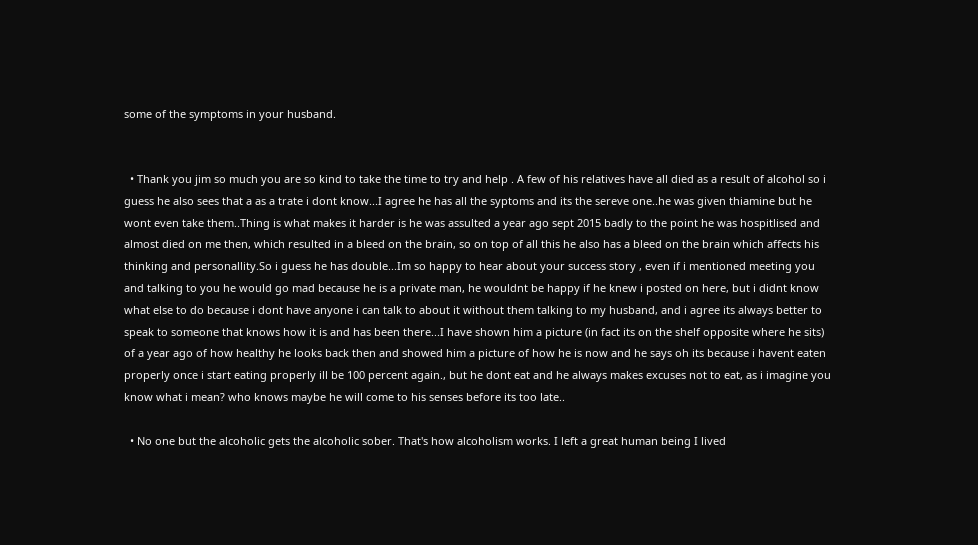some of the symptoms in your husband.


  • Thank you jim so much you are so kind to take the time to try and help . A few of his relatives have all died as a result of alcohol so i guess he also sees that a as a trate i dont know...I agree he has all the syptoms and its the sereve one..he was given thiamine but he wont even take them..Thing is what makes it harder is he was assulted a year ago sept 2015 badly to the point he was hospitlised and almost died on me then, which resulted in a bleed on the brain, so on top of all this he also has a bleed on the brain which affects his thinking and personallity.So i guess he has double...Im so happy to hear about your success story , even if i mentioned meeting you and talking to you he would go mad because he is a private man, he wouldnt be happy if he knew i posted on here, but i didnt know what else to do because i dont have anyone i can talk to about it without them talking to my husband, and i agree its always better to speak to someone that knows how it is and has been there...I have shown him a picture (in fact its on the shelf opposite where he sits) of a year ago of how healthy he looks back then and showed him a picture of how he is now and he says oh its because i havent eaten properly once i start eating properly ill be 100 percent again., but he dont eat and he always makes excuses not to eat, as i imagine you know what i mean? who knows maybe he will come to his senses before its too late..

  • No one but the alcoholic gets the alcoholic sober. That's how alcoholism works. I left a great human being I lived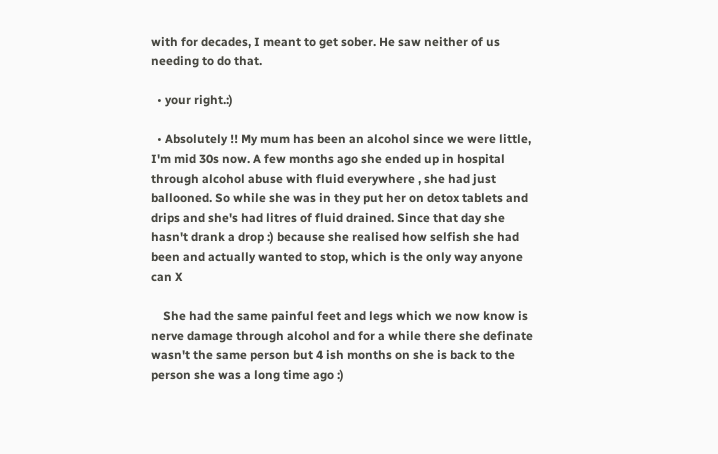with for decades, I meant to get sober. He saw neither of us needing to do that.

  • your right.:)

  • Absolutely !! My mum has been an alcohol since we were little, I'm mid 30s now. A few months ago she ended up in hospital through alcohol abuse with fluid everywhere , she had just ballooned. So while she was in they put her on detox tablets and drips and she's had litres of fluid drained. Since that day she hasn't drank a drop :) because she realised how selfish she had been and actually wanted to stop, which is the only way anyone can X

    She had the same painful feet and legs which we now know is nerve damage through alcohol and for a while there she definate wasn't the same person but 4 ish months on she is back to the person she was a long time ago :)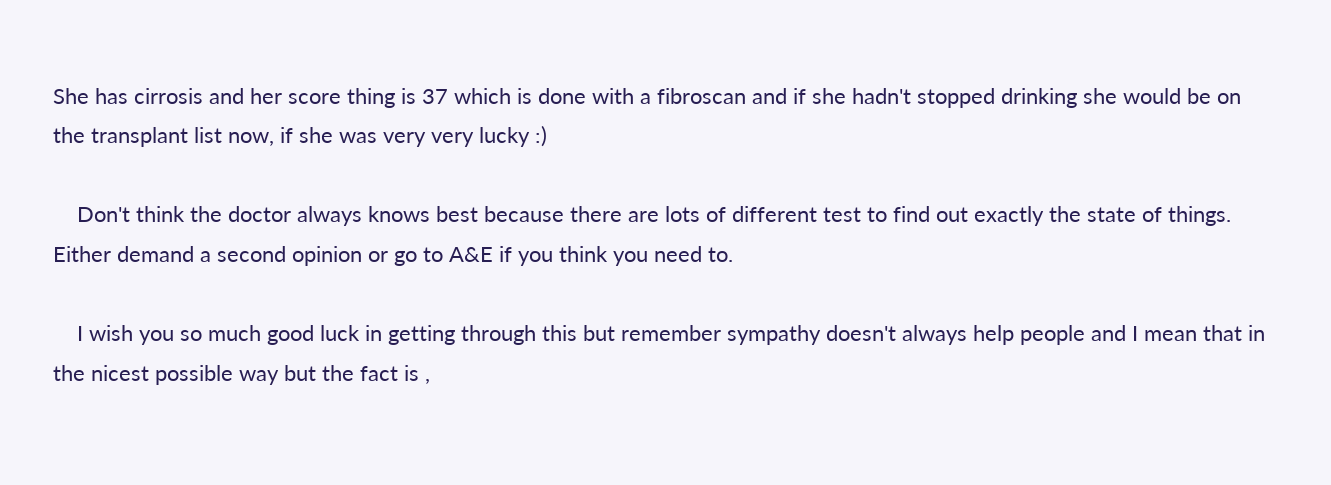She has cirrosis and her score thing is 37 which is done with a fibroscan and if she hadn't stopped drinking she would be on the transplant list now, if she was very very lucky :)

    Don't think the doctor always knows best because there are lots of different test to find out exactly the state of things. Either demand a second opinion or go to A&E if you think you need to.

    I wish you so much good luck in getting through this but remember sympathy doesn't always help people and I mean that in the nicest possible way but the fact is ,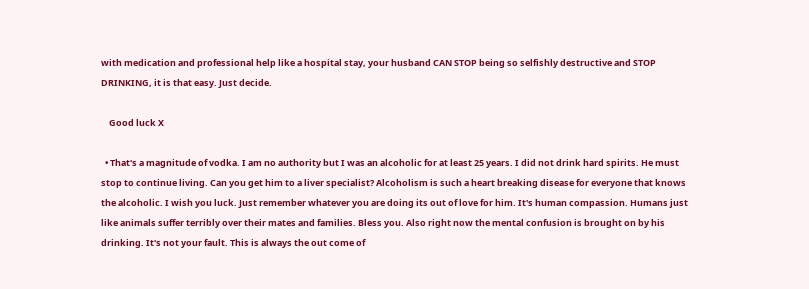with medication and professional help like a hospital stay, your husband CAN STOP being so selfishly destructive and STOP DRINKING, it is that easy. Just decide.

    Good luck X

  • That's a magnitude of vodka. I am no authority but I was an alcoholic for at least 25 years. I did not drink hard spirits. He must stop to continue living. Can you get him to a liver specialist? Alcoholism is such a heart breaking disease for everyone that knows the alcoholic. I wish you luck. Just remember whatever you are doing its out of love for him. It's human compassion. Humans just like animals suffer terribly over their mates and families. Bless you. Also right now the mental confusion is brought on by his drinking. It's not your fault. This is always the out come of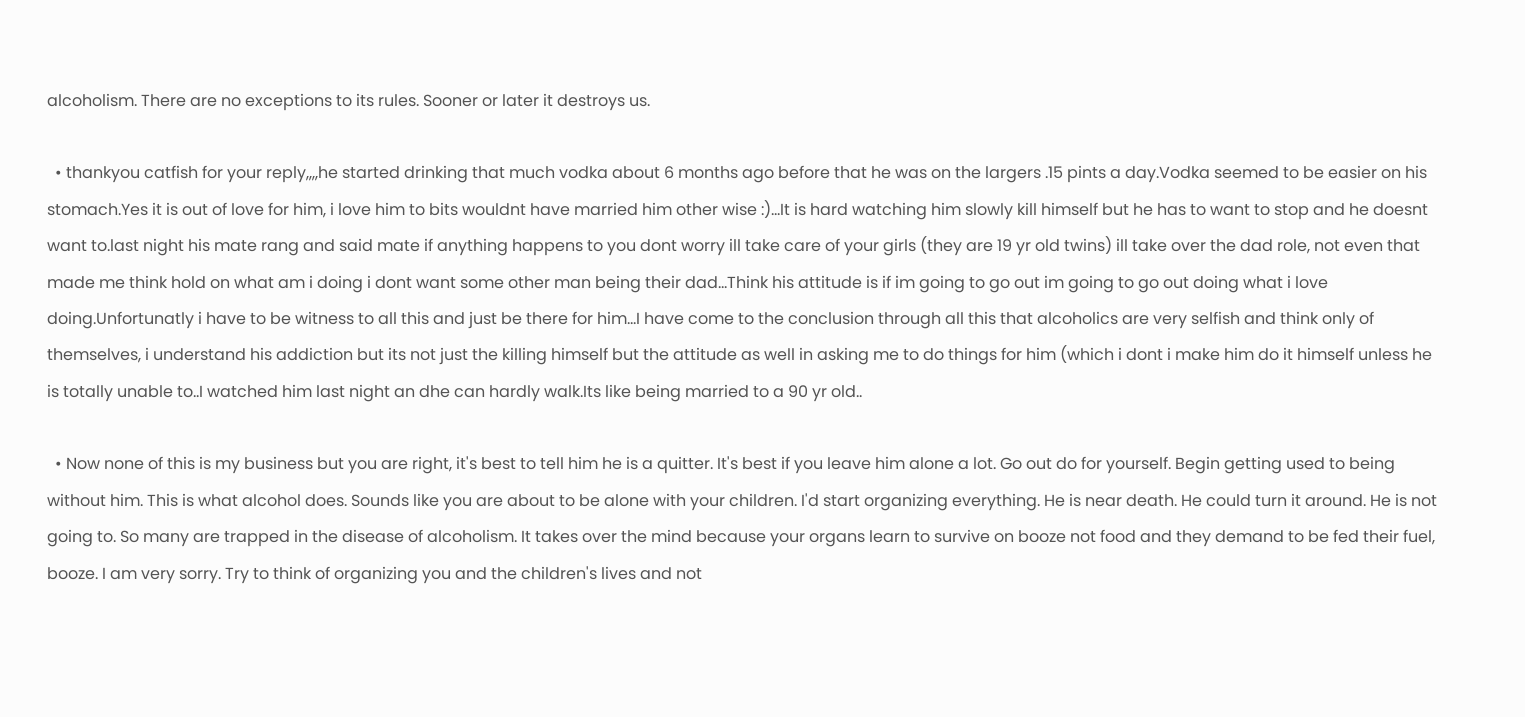alcoholism. There are no exceptions to its rules. Sooner or later it destroys us.

  • thankyou catfish for your reply,,,,he started drinking that much vodka about 6 months ago before that he was on the largers .15 pints a day.Vodka seemed to be easier on his stomach.Yes it is out of love for him, i love him to bits wouldnt have married him other wise :)...It is hard watching him slowly kill himself but he has to want to stop and he doesnt want to.last night his mate rang and said mate if anything happens to you dont worry ill take care of your girls (they are 19 yr old twins) ill take over the dad role, not even that made me think hold on what am i doing i dont want some other man being their dad...Think his attitude is if im going to go out im going to go out doing what i love doing.Unfortunatly i have to be witness to all this and just be there for him...I have come to the conclusion through all this that alcoholics are very selfish and think only of themselves, i understand his addiction but its not just the killing himself but the attitude as well in asking me to do things for him (which i dont i make him do it himself unless he is totally unable to..I watched him last night an dhe can hardly walk.Its like being married to a 90 yr old..

  • Now none of this is my business but you are right, it's best to tell him he is a quitter. It's best if you leave him alone a lot. Go out do for yourself. Begin getting used to being without him. This is what alcohol does. Sounds like you are about to be alone with your children. I'd start organizing everything. He is near death. He could turn it around. He is not going to. So many are trapped in the disease of alcoholism. It takes over the mind because your organs learn to survive on booze not food and they demand to be fed their fuel, booze. I am very sorry. Try to think of organizing you and the children's lives and not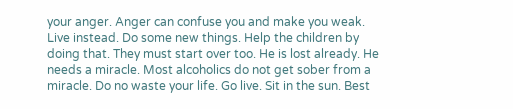your anger. Anger can confuse you and make you weak. Live instead. Do some new things. Help the children by doing that. They must start over too. He is lost already. He needs a miracle. Most alcoholics do not get sober from a miracle. Do no waste your life. Go live. Sit in the sun. Best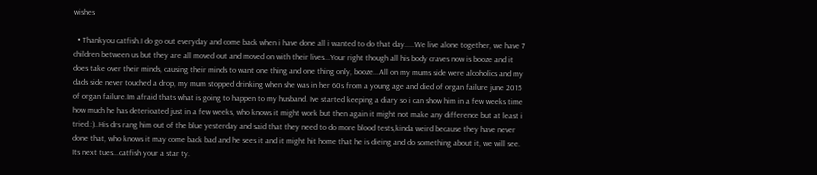wishes

  • Thankyou catfish.I do go out everyday and come back when i have done all i wanted to do that day.....We live alone together, we have 7 children between us but they are all moved out and moved on with their lives...Your right though all his body craves now is booze and it does take over their minds, causing their minds to want one thing and one thing only, booze...All on my mums side were alcoholics and my dads side never touched a drop, my mum stopped drinking when she was in her 60s from a young age and died of organ failure june 2015 of organ failure.Im afraid thats what is going to happen to my husband. Ive started keeping a diary so i can show him in a few weeks time how much he has deterioated just in a few weeks, who knows it might work but then again it might not make any difference but at least i tried.:)..His drs rang him out of the blue yesterday and said that they need to do more blood tests,kinda weird because they have never done that, who knows it may come back bad and he sees it and it might hit home that he is dieing and do something about it, we will see. Its next tues...catfish your a star ty.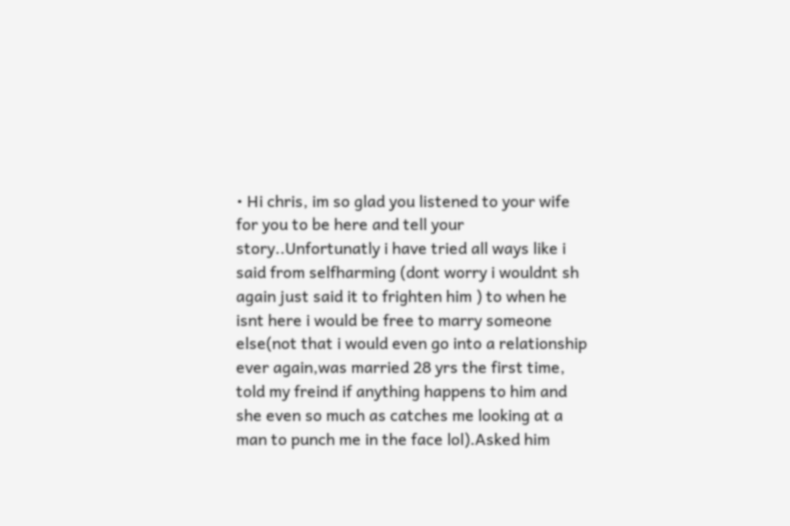• Hi chris, im so glad you listened to your wife for you to be here and tell your story..Unfortunatly i have tried all ways like i said from selfharming (dont worry i wouldnt sh again just said it to frighten him ) to when he isnt here i would be free to marry someone else(not that i would even go into a relationship ever again,was married 28 yrs the first time, told my freind if anything happens to him and she even so much as catches me looking at a man to punch me in the face lol).Asked him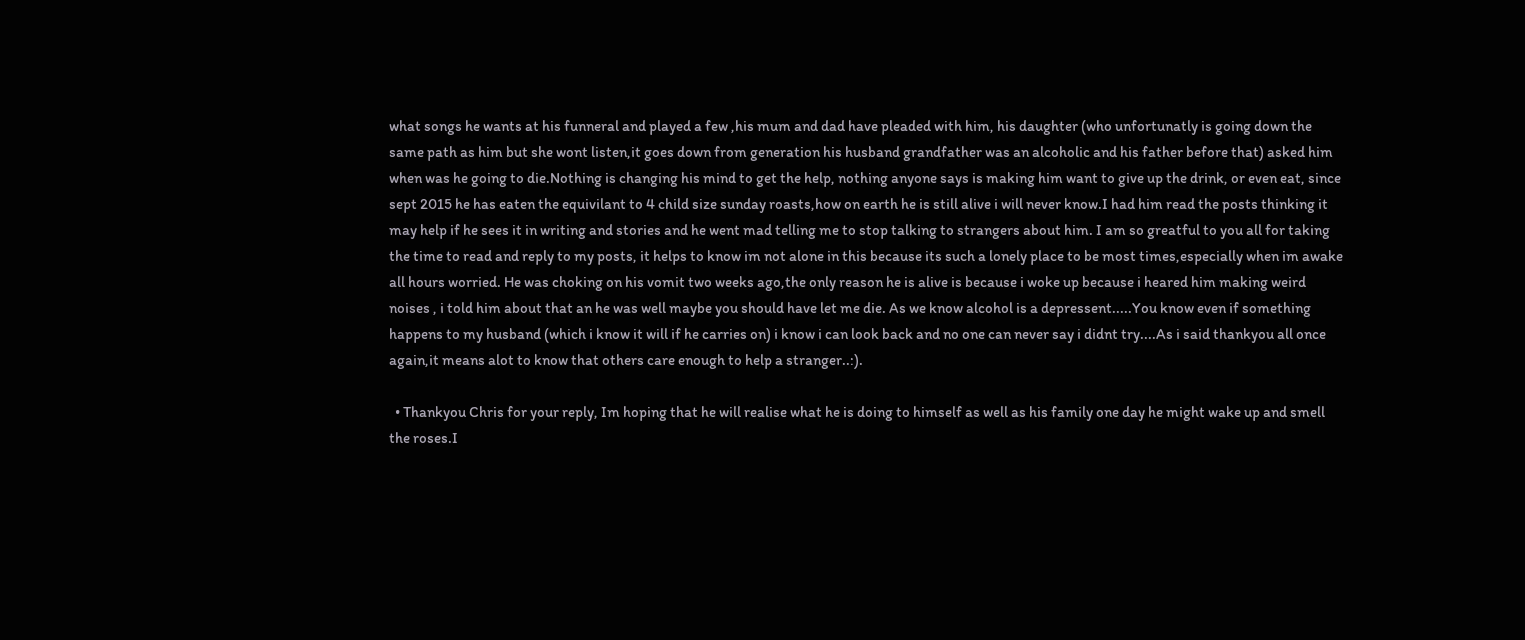what songs he wants at his funneral and played a few ,his mum and dad have pleaded with him, his daughter (who unfortunatly is going down the same path as him but she wont listen,it goes down from generation his husband grandfather was an alcoholic and his father before that) asked him when was he going to die.Nothing is changing his mind to get the help, nothing anyone says is making him want to give up the drink, or even eat, since sept 2015 he has eaten the equivilant to 4 child size sunday roasts,how on earth he is still alive i will never know.I had him read the posts thinking it may help if he sees it in writing and stories and he went mad telling me to stop talking to strangers about him. I am so greatful to you all for taking the time to read and reply to my posts, it helps to know im not alone in this because its such a lonely place to be most times,especially when im awake all hours worried. He was choking on his vomit two weeks ago,the only reason he is alive is because i woke up because i heared him making weird noises , i told him about that an he was well maybe you should have let me die. As we know alcohol is a depressent.....You know even if something happens to my husband (which i know it will if he carries on) i know i can look back and no one can never say i didnt try....As i said thankyou all once again,it means alot to know that others care enough to help a stranger..:).

  • Thankyou Chris for your reply, Im hoping that he will realise what he is doing to himself as well as his family one day he might wake up and smell the roses.I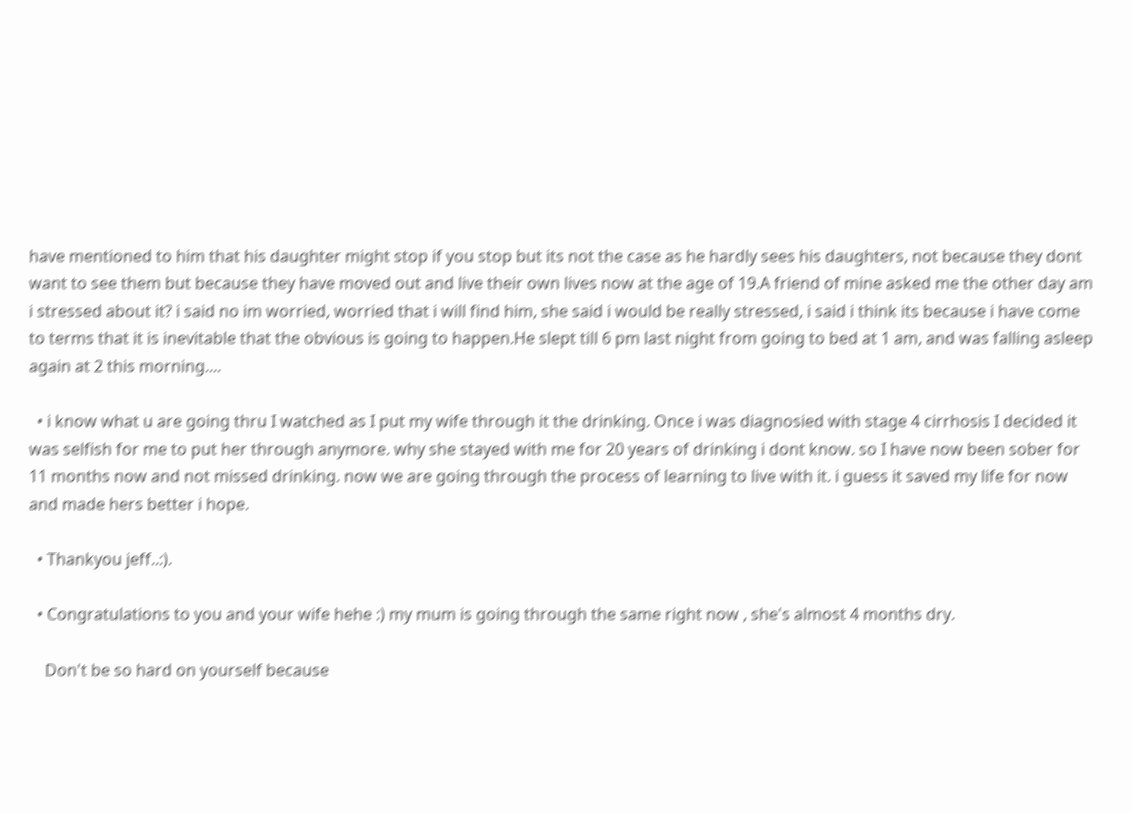have mentioned to him that his daughter might stop if you stop but its not the case as he hardly sees his daughters, not because they dont want to see them but because they have moved out and live their own lives now at the age of 19.A friend of mine asked me the other day am i stressed about it? i said no im worried, worried that i will find him, she said i would be really stressed, i said i think its because i have come to terms that it is inevitable that the obvious is going to happen.He slept till 6 pm last night from going to bed at 1 am, and was falling asleep again at 2 this morning....

  • i know what u are going thru I watched as I put my wife through it the drinking. Once i was diagnosied with stage 4 cirrhosis I decided it was selfish for me to put her through anymore. why she stayed with me for 20 years of drinking i dont know. so I have now been sober for 11 months now and not missed drinking. now we are going through the process of learning to live with it. i guess it saved my life for now and made hers better i hope.

  • Thankyou jeff..:).

  • Congratulations to you and your wife hehe :) my mum is going through the same right now , she's almost 4 months dry.

    Don't be so hard on yourself because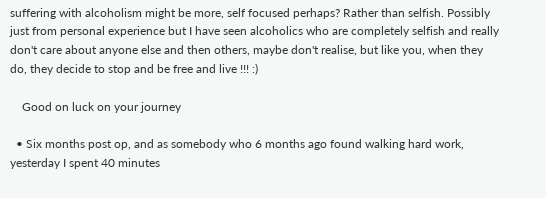suffering with alcoholism might be more, self focused perhaps? Rather than selfish. Possibly just from personal experience but I have seen alcoholics who are completely selfish and really don't care about anyone else and then others, maybe don't realise, but like you, when they do, they decide to stop and be free and live !!! :)

    Good on luck on your journey

  • Six months post op, and as somebody who 6 months ago found walking hard work, yesterday I spent 40 minutes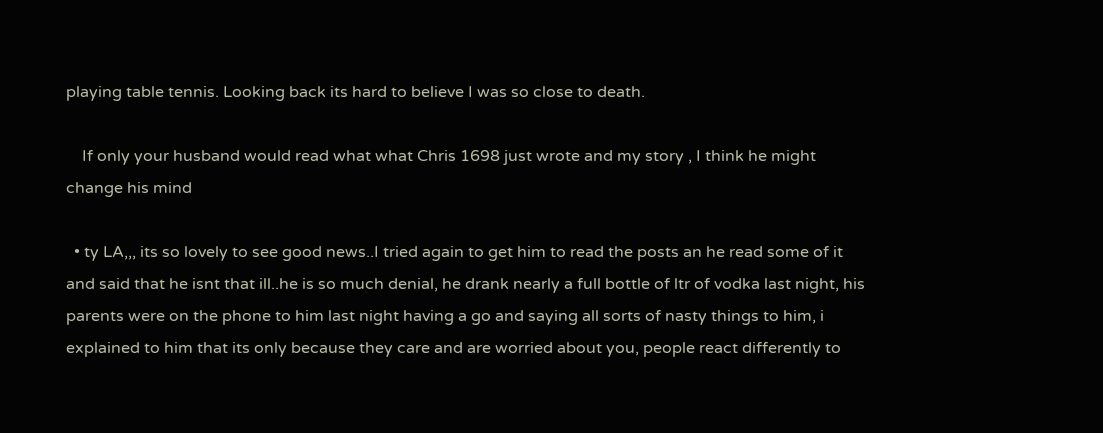playing table tennis. Looking back its hard to believe I was so close to death.

    If only your husband would read what what Chris 1698 just wrote and my story , I think he might change his mind

  • ty LA,,, its so lovely to see good news..I tried again to get him to read the posts an he read some of it and said that he isnt that ill..he is so much denial, he drank nearly a full bottle of ltr of vodka last night, his parents were on the phone to him last night having a go and saying all sorts of nasty things to him, i explained to him that its only because they care and are worried about you, people react differently to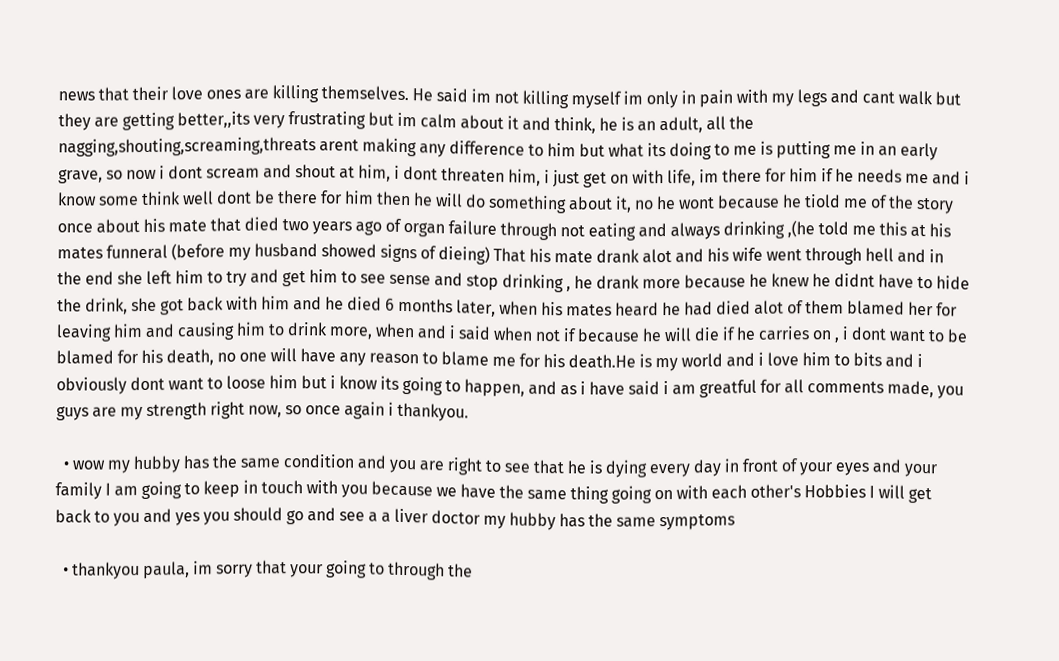news that their love ones are killing themselves. He said im not killing myself im only in pain with my legs and cant walk but they are getting better,,its very frustrating but im calm about it and think, he is an adult, all the nagging,shouting,screaming,threats arent making any difference to him but what its doing to me is putting me in an early grave, so now i dont scream and shout at him, i dont threaten him, i just get on with life, im there for him if he needs me and i know some think well dont be there for him then he will do something about it, no he wont because he tiold me of the story once about his mate that died two years ago of organ failure through not eating and always drinking ,(he told me this at his mates funneral (before my husband showed signs of dieing) That his mate drank alot and his wife went through hell and in the end she left him to try and get him to see sense and stop drinking , he drank more because he knew he didnt have to hide the drink, she got back with him and he died 6 months later, when his mates heard he had died alot of them blamed her for leaving him and causing him to drink more, when and i said when not if because he will die if he carries on , i dont want to be blamed for his death, no one will have any reason to blame me for his death.He is my world and i love him to bits and i obviously dont want to loose him but i know its going to happen, and as i have said i am greatful for all comments made, you guys are my strength right now, so once again i thankyou.

  • wow my hubby has the same condition and you are right to see that he is dying every day in front of your eyes and your family I am going to keep in touch with you because we have the same thing going on with each other's Hobbies I will get back to you and yes you should go and see a a liver doctor my hubby has the same symptoms

  • thankyou paula, im sorry that your going to through the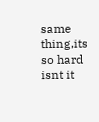same thing,its so hard isnt it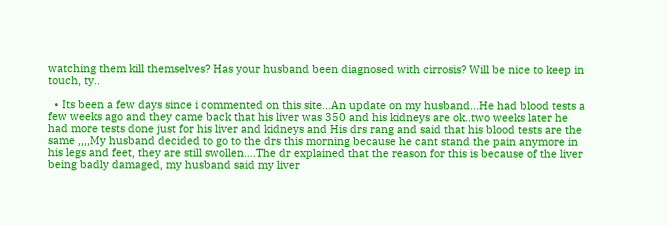watching them kill themselves? Has your husband been diagnosed with cirrosis? Will be nice to keep in touch, ty..

  • Its been a few days since i commented on this site...An update on my husband...He had blood tests a few weeks ago and they came back that his liver was 350 and his kidneys are ok..two weeks later he had more tests done just for his liver and kidneys and His drs rang and said that his blood tests are the same ,,,,My husband decided to go to the drs this morning because he cant stand the pain anymore in his legs and feet, they are still swollen....The dr explained that the reason for this is because of the liver being badly damaged, my husband said my liver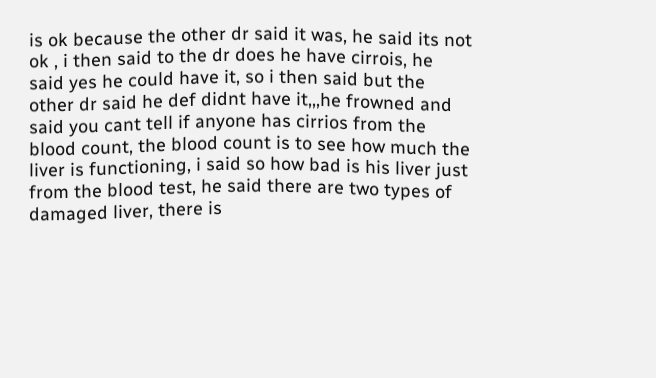is ok because the other dr said it was, he said its not ok , i then said to the dr does he have cirrois, he said yes he could have it, so i then said but the other dr said he def didnt have it,,,he frowned and said you cant tell if anyone has cirrios from the blood count, the blood count is to see how much the liver is functioning, i said so how bad is his liver just from the blood test, he said there are two types of damaged liver, there is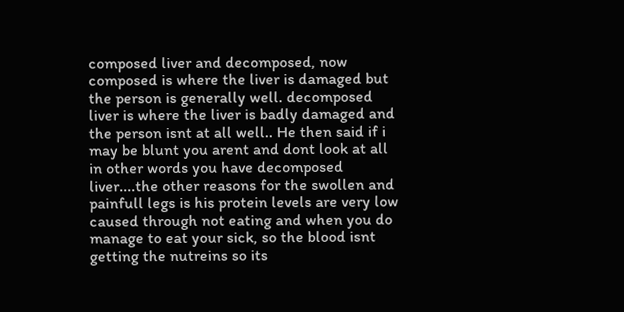composed liver and decomposed, now composed is where the liver is damaged but the person is generally well. decomposed liver is where the liver is badly damaged and the person isnt at all well.. He then said if i may be blunt you arent and dont look at all in other words you have decomposed liver....the other reasons for the swollen and painfull legs is his protein levels are very low caused through not eating and when you do manage to eat your sick, so the blood isnt getting the nutreins so its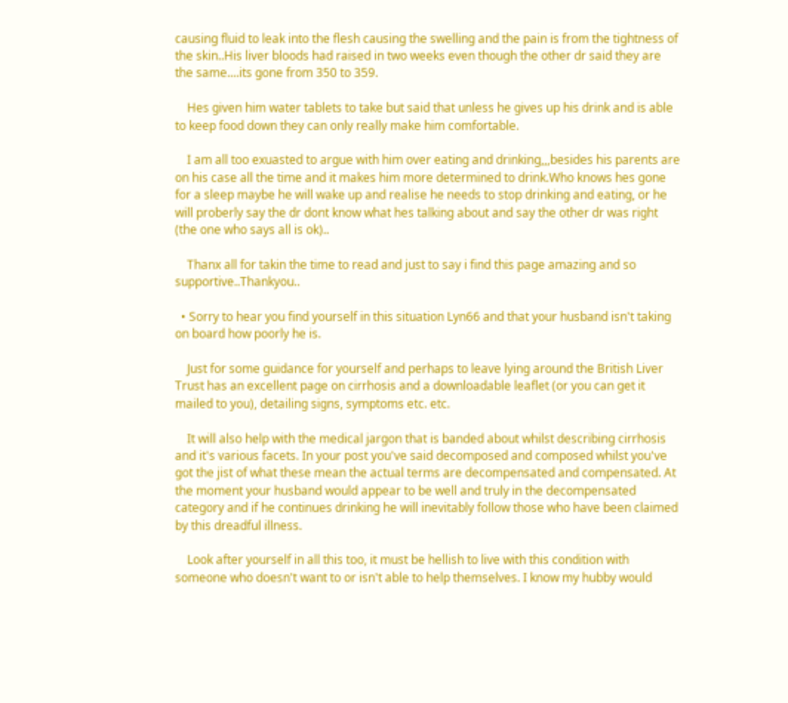causing fluid to leak into the flesh causing the swelling and the pain is from the tightness of the skin..His liver bloods had raised in two weeks even though the other dr said they are the same....its gone from 350 to 359.

    Hes given him water tablets to take but said that unless he gives up his drink and is able to keep food down they can only really make him comfortable.

    I am all too exuasted to argue with him over eating and drinking,,,besides his parents are on his case all the time and it makes him more determined to drink.Who knows hes gone for a sleep maybe he will wake up and realise he needs to stop drinking and eating, or he will proberly say the dr dont know what hes talking about and say the other dr was right (the one who says all is ok)..

    Thanx all for takin the time to read and just to say i find this page amazing and so supportive..Thankyou..

  • Sorry to hear you find yourself in this situation Lyn66 and that your husband isn't taking on board how poorly he is.

    Just for some guidance for yourself and perhaps to leave lying around the British Liver Trust has an excellent page on cirrhosis and a downloadable leaflet (or you can get it mailed to you), detailing signs, symptoms etc. etc.

    It will also help with the medical jargon that is banded about whilst describing cirrhosis and it's various facets. In your post you've said decomposed and composed whilst you've got the jist of what these mean the actual terms are decompensated and compensated. At the moment your husband would appear to be well and truly in the decompensated category and if he continues drinking he will inevitably follow those who have been claimed by this dreadful illness.

    Look after yourself in all this too, it must be hellish to live with this condition with someone who doesn't want to or isn't able to help themselves. I know my hubby would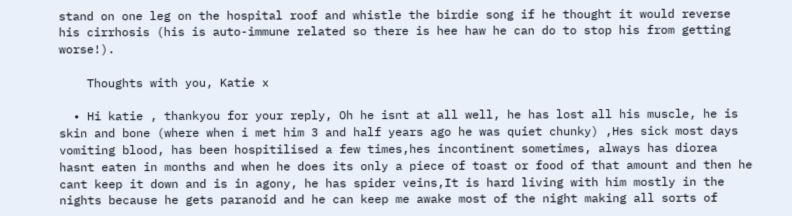stand on one leg on the hospital roof and whistle the birdie song if he thought it would reverse his cirrhosis (his is auto-immune related so there is hee haw he can do to stop his from getting worse!).

    Thoughts with you, Katie x

  • Hi katie , thankyou for your reply, Oh he isnt at all well, he has lost all his muscle, he is skin and bone (where when i met him 3 and half years ago he was quiet chunky) ,Hes sick most days vomiting blood, has been hospitilised a few times,hes incontinent sometimes, always has diorea hasnt eaten in months and when he does its only a piece of toast or food of that amount and then he cant keep it down and is in agony, he has spider veins,It is hard living with him mostly in the nights because he gets paranoid and he can keep me awake most of the night making all sorts of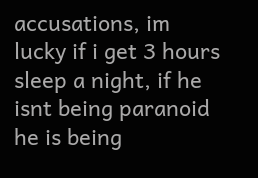accusations, im lucky if i get 3 hours sleep a night, if he isnt being paranoid he is being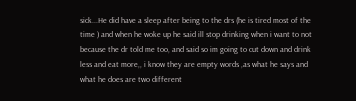sick...He did have a sleep after being to the drs (he is tired most of the time ) and when he woke up he said ill stop drinking when i want to not because the dr told me too, and said so im going to cut down and drink less and eat more,, i know they are empty words ,as what he says and what he does are two different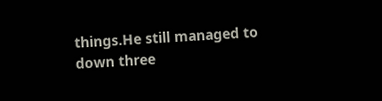things.He still managed to down three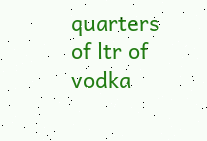quarters of ltr of vodka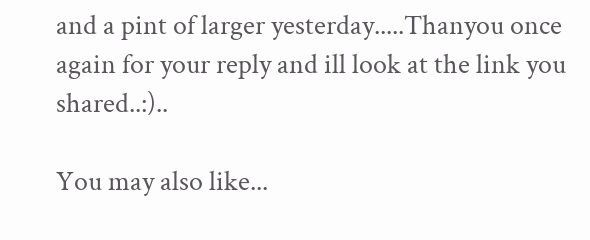and a pint of larger yesterday.....Thanyou once again for your reply and ill look at the link you shared..:)..

You may also like...